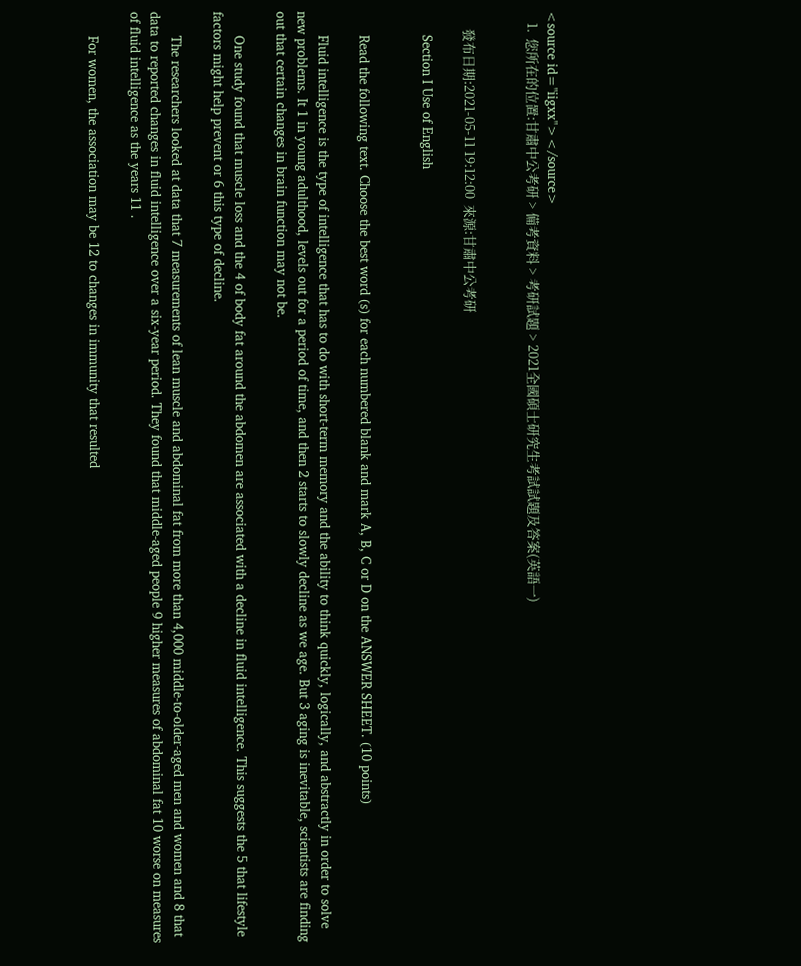<source id="iigxx"></source>
    1.  您所在的位置:甘肅中公考研 > 備考資料 > 考研試題 > 2021全國碩士研究生考試試題及答案(英語一)


      發布日期:2021-05-11 19:12:00  來源:甘肅中公考研

      Section I Use of English


      Read the following text. Choose the best word (s) for each numbered blank and mark A, B, C or D on the ANSWER SHEET. (10 points)

      Fluid intelligence is the type of intelligence that has to do with short-term memory and the ability to think quickly, logically, and abstractly in order to solve new problems. It 1 in young adulthood, levels out for a period of time, and then 2 starts to slowly decline as we age. But 3 aging is inevitable, scientists are finding out that certain changes in brain function may not be.

      One study found that muscle loss and the 4 of body fat around the abdomen are associated with a decline in fluid intelligence. This suggests the 5 that lifestyle factors might help prevent or 6 this type of decline.

      The researchers looked at data that 7 measurements of lean muscle and abdominal fat from more than 4,000 middle-to-older-aged men and women and 8 that data to reported changes in fluid intelligence over a six-year period. They found that middle-aged people 9 higher measures of abdominal fat 10 worse on measures of fluid intelligence as the years 11 .

      For women, the association may be 12 to changes in immunity that resulted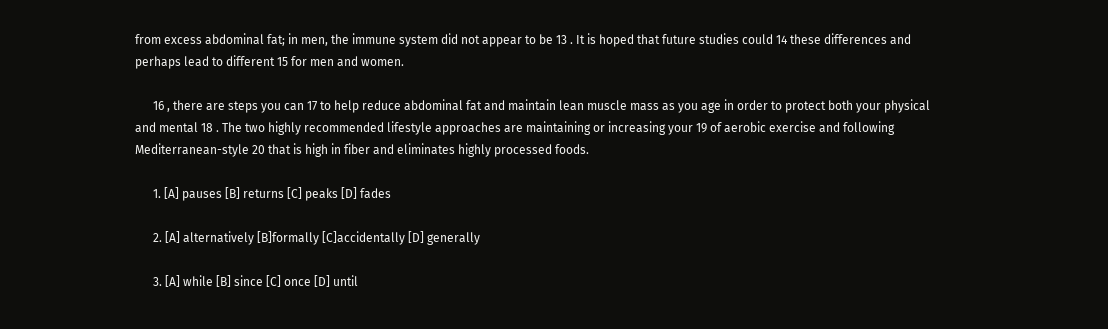from excess abdominal fat; in men, the immune system did not appear to be 13 . It is hoped that future studies could 14 these differences and perhaps lead to different 15 for men and women.

      16 , there are steps you can 17 to help reduce abdominal fat and maintain lean muscle mass as you age in order to protect both your physical and mental 18 . The two highly recommended lifestyle approaches are maintaining or increasing your 19 of aerobic exercise and following Mediterranean-style 20 that is high in fiber and eliminates highly processed foods.

      1. [A] pauses [B] returns [C] peaks [D] fades

      2. [A] alternatively [B]formally [C]accidentally [D] generally

      3. [A] while [B] since [C] once [D] until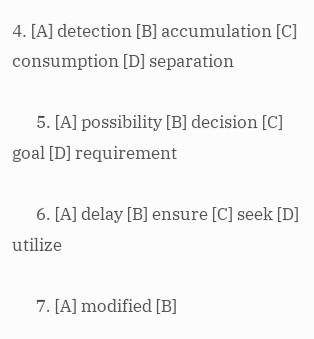4. [A] detection [B] accumulation [C] consumption [D] separation

      5. [A] possibility [B] decision [C] goal [D] requirement

      6. [A] delay [B] ensure [C] seek [D] utilize

      7. [A] modified [B]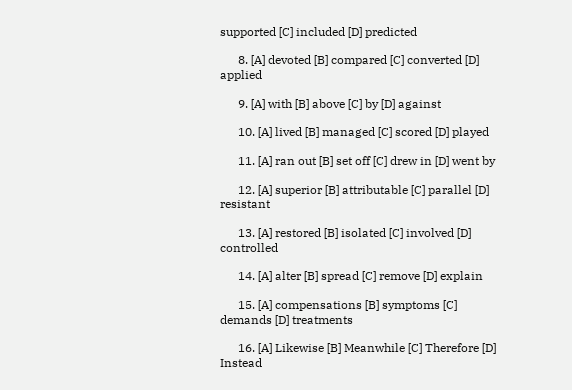supported [C] included [D] predicted

      8. [A] devoted [B] compared [C] converted [D] applied

      9. [A] with [B] above [C] by [D] against

      10. [A] lived [B] managed [C] scored [D] played

      11. [A] ran out [B] set off [C] drew in [D] went by

      12. [A] superior [B] attributable [C] parallel [D] resistant

      13. [A] restored [B] isolated [C] involved [D] controlled

      14. [A] alter [B] spread [C] remove [D] explain

      15. [A] compensations [B] symptoms [C] demands [D] treatments

      16. [A] Likewise [B] Meanwhile [C] Therefore [D] Instead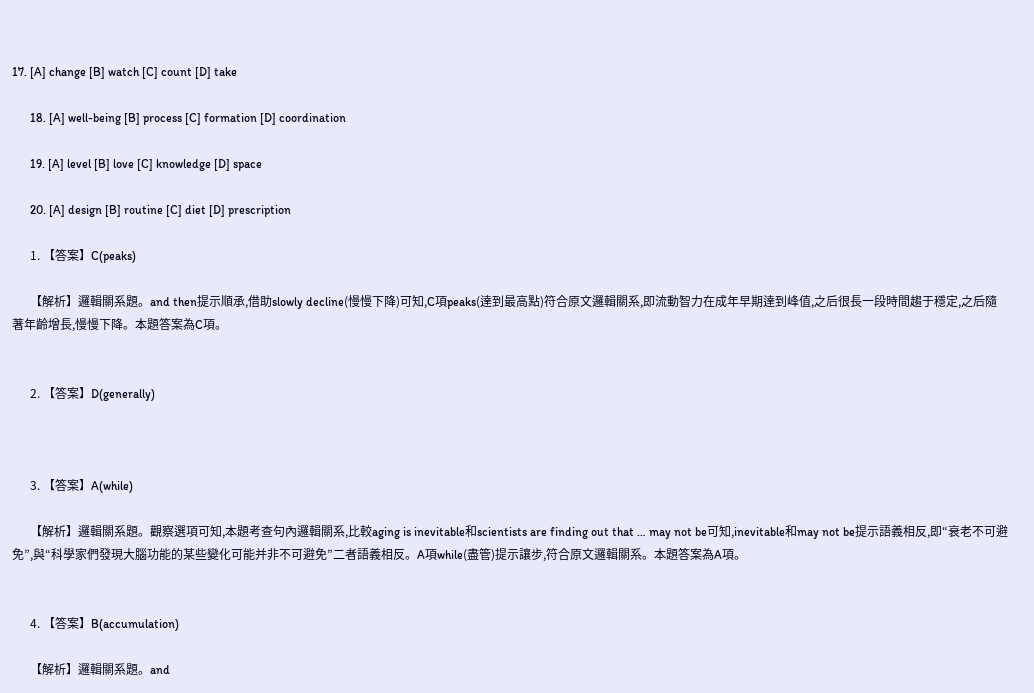17. [A] change [B] watch [C] count [D] take

      18. [A] well-being [B] process [C] formation [D] coordination

      19. [A] level [B] love [C] knowledge [D] space

      20. [A] design [B] routine [C] diet [D] prescription

      1. 【答案】C(peaks)

      【解析】邏輯關系題。and then提示順承,借助slowly decline(慢慢下降)可知,C項peaks(達到最高點)符合原文邏輯關系,即流動智力在成年早期達到峰值,之后很長一段時間趨于穩定,之后隨著年齡增長,慢慢下降。本題答案為C項。


      2. 【答案】D(generally)



      3. 【答案】A(while)

      【解析】邏輯關系題。觀察選項可知,本題考查句內邏輯關系,比較aging is inevitable和scientists are finding out that … may not be可知,inevitable和may not be提示語義相反,即“衰老不可避免”,與“科學家們發現大腦功能的某些變化可能并非不可避免”二者語義相反。A項while(盡管)提示讓步,符合原文邏輯關系。本題答案為A項。


      4. 【答案】B(accumulation)

      【解析】邏輯關系題。and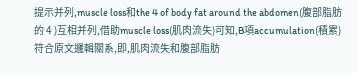提示并列,muscle loss和the 4 of body fat around the abdomen(腹部脂肪的 4 )互相并列,借助muscle loss(肌肉流失)可知,B項accumulation(積累)符合原文邏輯關系,即,肌肉流失和腹部脂肪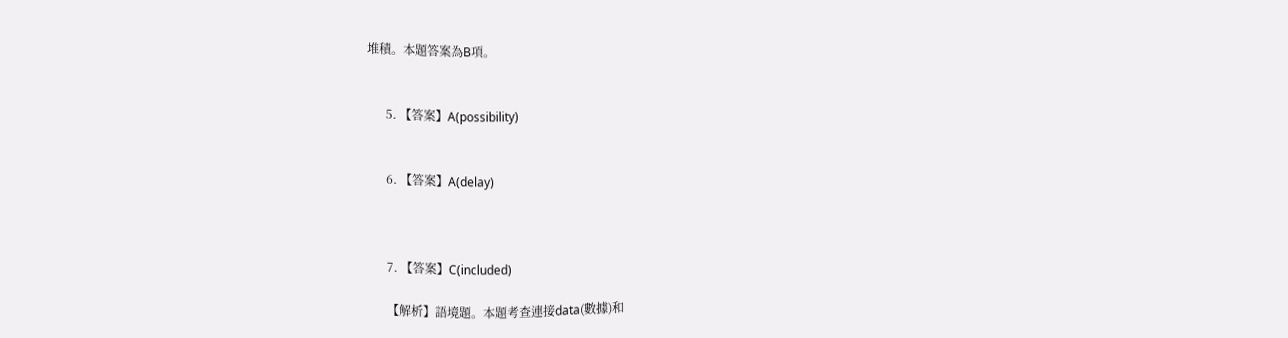堆積。本題答案為B項。


      5. 【答案】A(possibility)


      6. 【答案】A(delay)



      7. 【答案】C(included)

      【解析】語境題。本題考查連接data(數據)和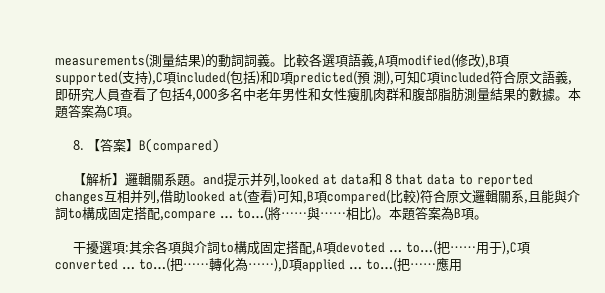measurements(測量結果)的動詞詞義。比較各選項語義,A項modified(修改),B項supported(支持),C項included(包括)和D項predicted(預 測),可知C項included符合原文語義,即研究人員查看了包括4,000多名中老年男性和女性瘦肌肉群和腹部脂肪測量結果的數據。本題答案為C項。

      8. 【答案】B(compared)

      【解析】邏輯關系題。and提示并列,looked at data和 8 that data to reported changes互相并列,借助looked at(查看)可知,B項compared(比較)符合原文邏輯關系,且能與介詞to構成固定搭配,compare … to…(將……與……相比)。本題答案為B項。

      干擾選項:其余各項與介詞to構成固定搭配,A項devoted … to…(把……用于),C項converted … to…(把……轉化為……),D項applied … to…(把……應用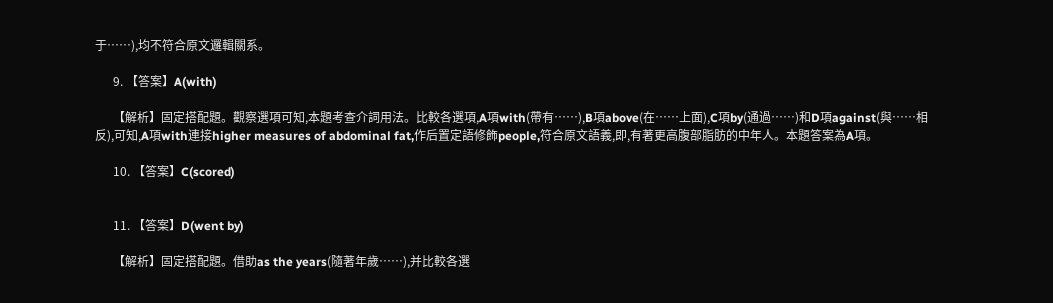于……),均不符合原文邏輯關系。

      9. 【答案】A(with)

      【解析】固定搭配題。觀察選項可知,本題考查介詞用法。比較各選項,A項with(帶有……),B項above(在……上面),C項by(通過……)和D項against(與……相反),可知,A項with連接higher measures of abdominal fat,作后置定語修飾people,符合原文語義,即,有著更高腹部脂肪的中年人。本題答案為A項。

      10. 【答案】C(scored)


      11. 【答案】D(went by)

      【解析】固定搭配題。借助as the years(隨著年歲……),并比較各選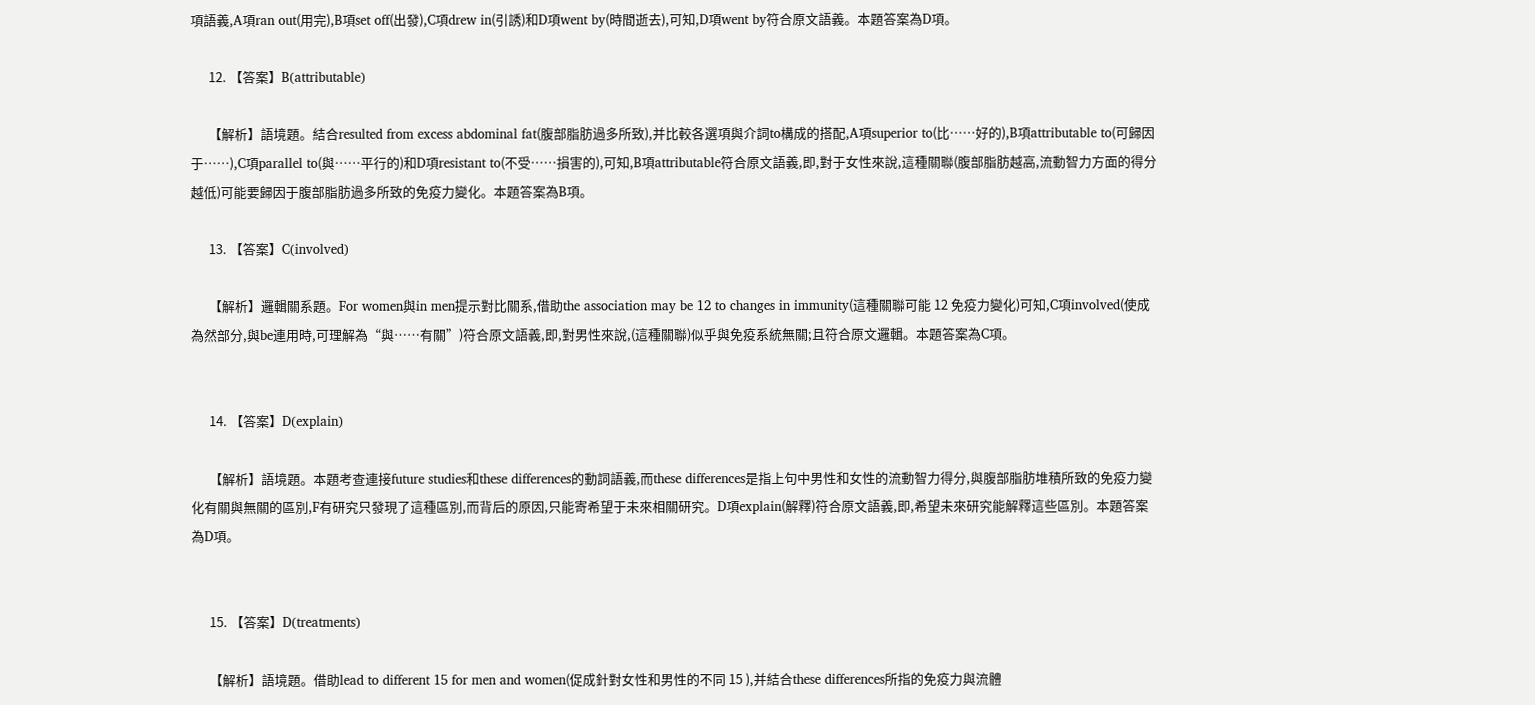項語義,A項ran out(用完),B項set off(出發),C項drew in(引誘)和D項went by(時間逝去),可知,D項went by符合原文語義。本題答案為D項。

      12. 【答案】B(attributable)

      【解析】語境題。結合resulted from excess abdominal fat(腹部脂肪過多所致),并比較各選項與介詞to構成的搭配,A項superior to(比……好的),B項attributable to(可歸因于……),C項parallel to(與……平行的)和D項resistant to(不受……損害的),可知,B項attributable符合原文語義,即,對于女性來說,這種關聯(腹部脂肪越高,流動智力方面的得分越低)可能要歸因于腹部脂肪過多所致的免疫力變化。本題答案為B項。

      13. 【答案】C(involved)

      【解析】邏輯關系題。For women與in men提示對比關系,借助the association may be 12 to changes in immunity(這種關聯可能 12 免疫力變化)可知,C項involved(使成為然部分,與be連用時,可理解為“與……有關”)符合原文語義,即,對男性來說,(這種關聯)似乎與免疫系統無關;且符合原文邏輯。本題答案為C項。


      14. 【答案】D(explain)

      【解析】語境題。本題考查連接future studies和these differences的動詞語義,而these differences是指上句中男性和女性的流動智力得分,與腹部脂肪堆積所致的免疫力變化有關與無關的區別,F有研究只發現了這種區別,而背后的原因,只能寄希望于未來相關研究。D項explain(解釋)符合原文語義,即,希望未來研究能解釋這些區別。本題答案為D項。


      15. 【答案】D(treatments)

      【解析】語境題。借助lead to different 15 for men and women(促成針對女性和男性的不同 15 ),并結合these differences所指的免疫力與流體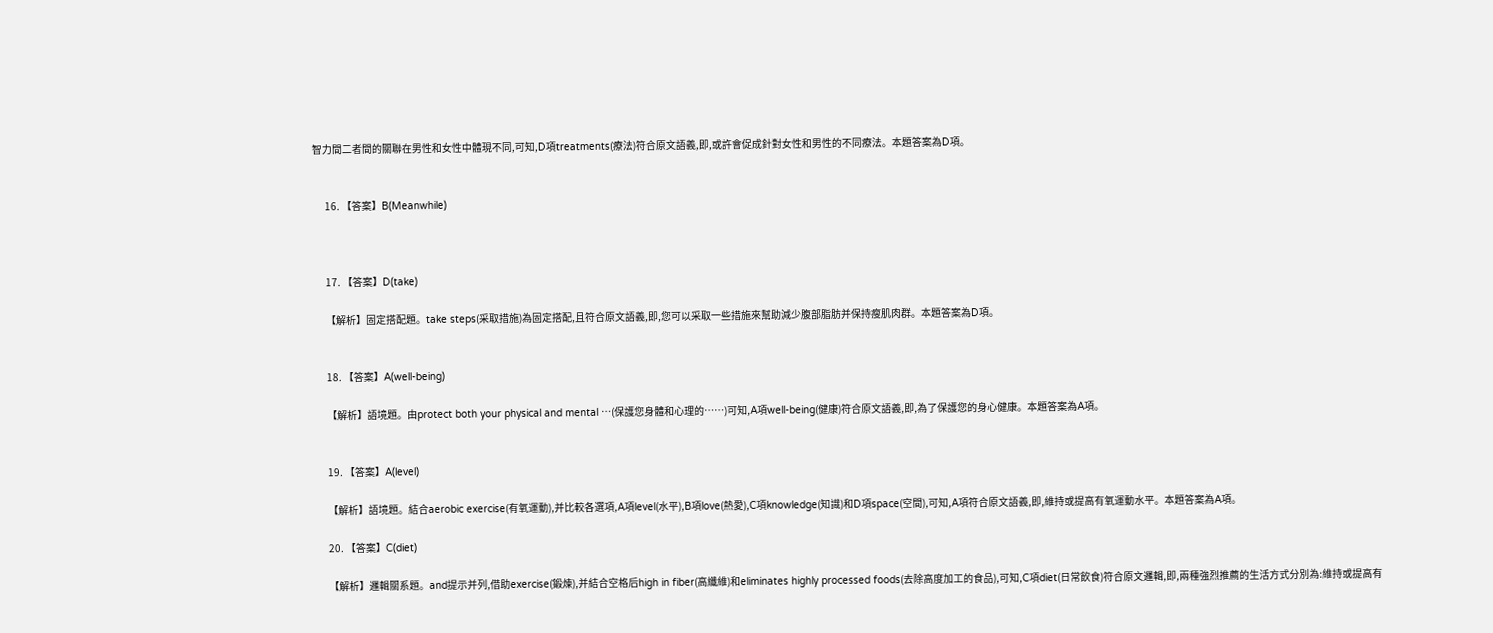智力間二者間的關聯在男性和女性中體現不同,可知,D項treatments(療法)符合原文語義,即,或許會促成針對女性和男性的不同療法。本題答案為D項。


      16. 【答案】B(Meanwhile)



      17. 【答案】D(take)

      【解析】固定搭配題。take steps(采取措施)為固定搭配,且符合原文語義,即,您可以采取一些措施來幫助減少腹部脂肪并保持瘦肌肉群。本題答案為D項。


      18. 【答案】A(well-being)

      【解析】語境題。由protect both your physical and mental …(保護您身體和心理的……)可知,A項well-being(健康)符合原文語義,即,為了保護您的身心健康。本題答案為A項。


      19. 【答案】A(level)

      【解析】語境題。結合aerobic exercise(有氧運動),并比較各選項,A項level(水平),B項love(熱愛),C項knowledge(知識)和D項space(空間),可知,A項符合原文語義,即,維持或提高有氧運動水平。本題答案為A項。

      20. 【答案】C(diet)

      【解析】邏輯關系題。and提示并列,借助exercise(鍛煉),并結合空格后high in fiber(高纖維)和eliminates highly processed foods(去除高度加工的食品),可知,C項diet(日常飲食)符合原文邏輯,即,兩種強烈推薦的生活方式分別為:維持或提高有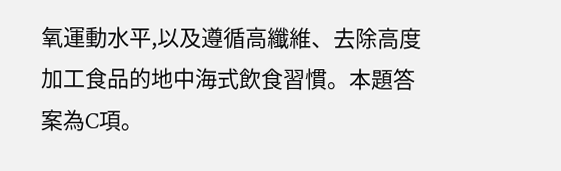氧運動水平,以及遵循高纖維、去除高度加工食品的地中海式飲食習慣。本題答案為C項。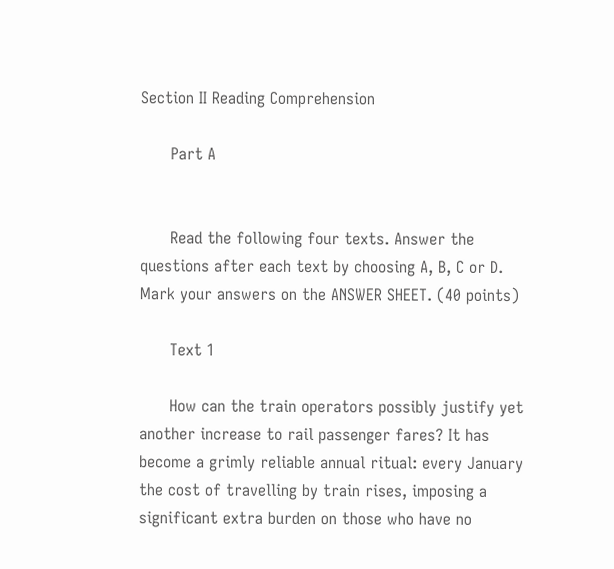Section II Reading Comprehension

      Part A


      Read the following four texts. Answer the questions after each text by choosing A, B, C or D. Mark your answers on the ANSWER SHEET. (40 points)

      Text 1

      How can the train operators possibly justify yet another increase to rail passenger fares? It has become a grimly reliable annual ritual: every January the cost of travelling by train rises, imposing a significant extra burden on those who have no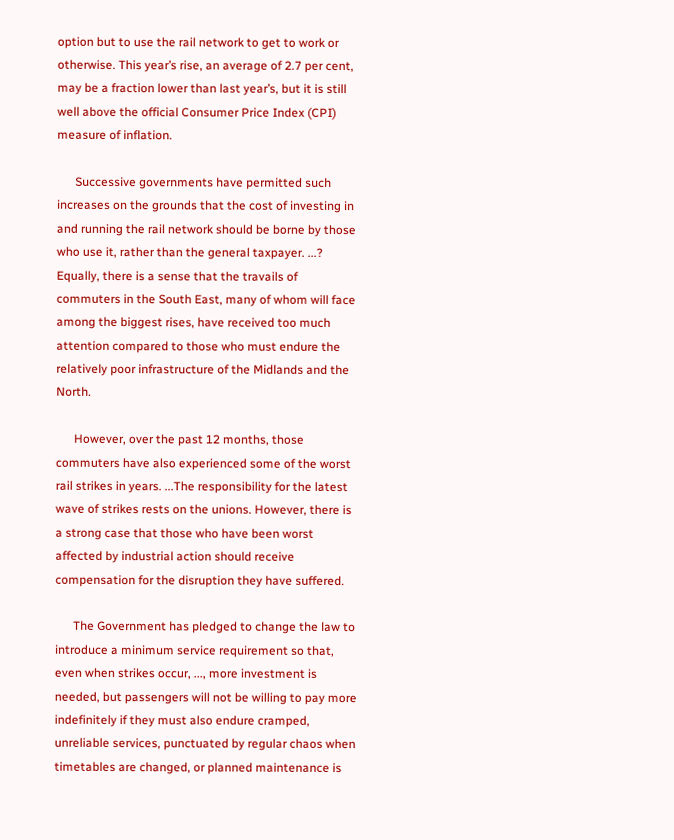option but to use the rail network to get to work or otherwise. This year’s rise, an average of 2.7 per cent, may be a fraction lower than last year’s, but it is still well above the official Consumer Price Index (CPI) measure of inflation.

      Successive governments have permitted such increases on the grounds that the cost of investing in and running the rail network should be borne by those who use it, rather than the general taxpayer. ...? Equally, there is a sense that the travails of commuters in the South East, many of whom will face among the biggest rises, have received too much attention compared to those who must endure the relatively poor infrastructure of the Midlands and the North.

      However, over the past 12 months, those commuters have also experienced some of the worst rail strikes in years. ...The responsibility for the latest wave of strikes rests on the unions. However, there is a strong case that those who have been worst affected by industrial action should receive compensation for the disruption they have suffered.

      The Government has pledged to change the law to introduce a minimum service requirement so that, even when strikes occur, ..., more investment is needed, but passengers will not be willing to pay more indefinitely if they must also endure cramped, unreliable services, punctuated by regular chaos when timetables are changed, or planned maintenance is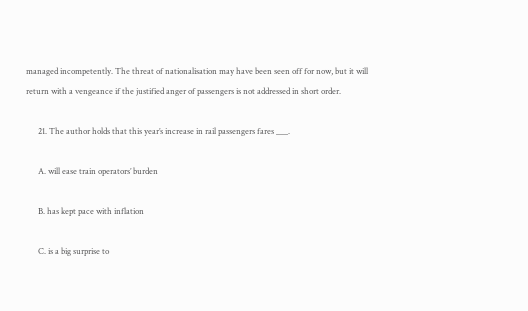managed incompetently. The threat of nationalisation may have been seen off for now, but it will return with a vengeance if the justified anger of passengers is not addressed in short order.

      21. The author holds that this year’s increase in rail passengers fares ___.

      A. will ease train operators’ burden

      B. has kept pace with inflation

      C. is a big surprise to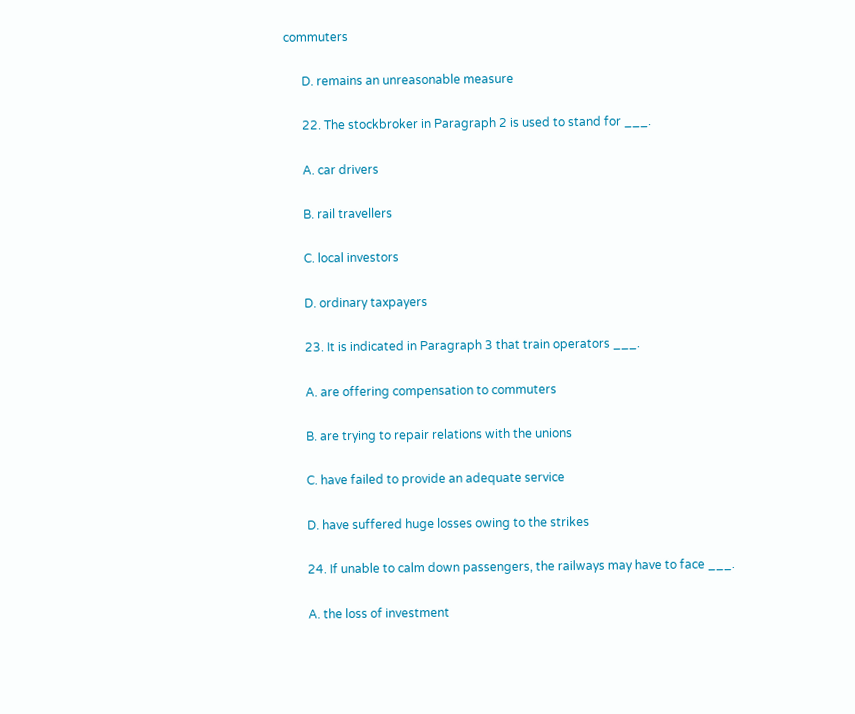commuters

      D. remains an unreasonable measure

      22. The stockbroker in Paragraph 2 is used to stand for ___.

      A. car drivers

      B. rail travellers

      C. local investors

      D. ordinary taxpayers

      23. It is indicated in Paragraph 3 that train operators ___.

      A. are offering compensation to commuters

      B. are trying to repair relations with the unions

      C. have failed to provide an adequate service

      D. have suffered huge losses owing to the strikes

      24. If unable to calm down passengers, the railways may have to face ___.

      A. the loss of investment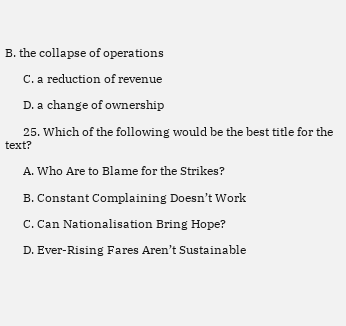B. the collapse of operations

      C. a reduction of revenue

      D. a change of ownership

      25. Which of the following would be the best title for the text?

      A. Who Are to Blame for the Strikes?

      B. Constant Complaining Doesn’t Work

      C. Can Nationalisation Bring Hope?

      D. Ever-Rising Fares Aren’t Sustainable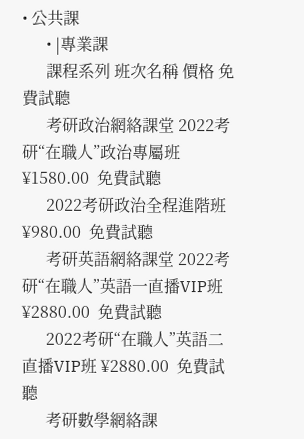• 公共課
      • |專業課
      課程系列 班次名稱 價格 免費試聽
      考研政治網絡課堂 2022考研“在職人”政治專屬班 ¥1580.00  免費試聽
      2022考研政治全程進階班 ¥980.00  免費試聽
      考研英語網絡課堂 2022考研“在職人”英語一直播VIP班 ¥2880.00  免費試聽
      2022考研“在職人”英語二直播VIP班 ¥2880.00  免費試聽
      考研數學網絡課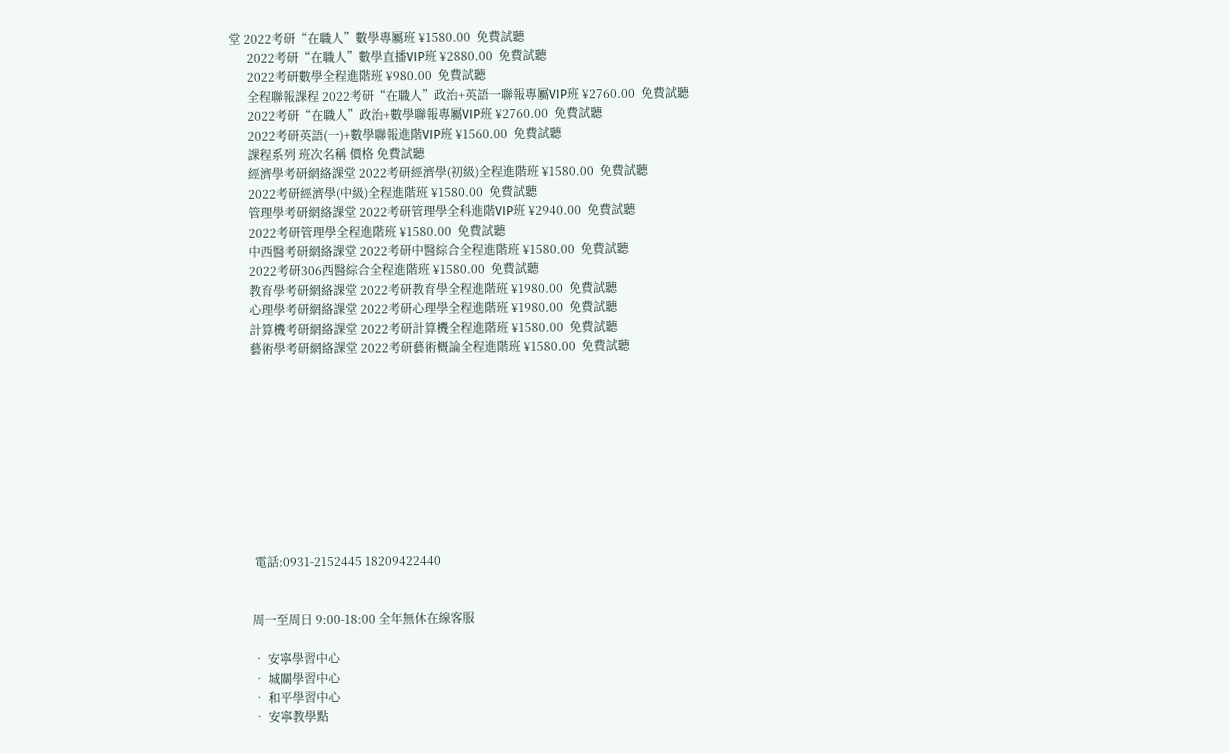堂 2022考研“在職人”數學專屬班 ¥1580.00  免費試聽
      2022考研“在職人”數學直播VIP班 ¥2880.00  免費試聽
      2022考研數學全程進階班 ¥980.00  免費試聽
      全程聯報課程 2022考研“在職人”政治+英語一聯報專屬VIP班 ¥2760.00  免費試聽
      2022考研“在職人”政治+數學聯報專屬VIP班 ¥2760.00  免費試聽
      2022考研英語(一)+數學聯報進階VIP班 ¥1560.00  免費試聽
      課程系列 班次名稱 價格 免費試聽
      經濟學考研網絡課堂 2022考研經濟學(初級)全程進階班 ¥1580.00  免費試聽
      2022考研經濟學(中級)全程進階班 ¥1580.00  免費試聽
      管理學考研網絡課堂 2022考研管理學全科進階VIP班 ¥2940.00  免費試聽
      2022考研管理學全程進階班 ¥1580.00  免費試聽
      中西醫考研網絡課堂 2022考研中醫綜合全程進階班 ¥1580.00  免費試聽
      2022考研306西醫綜合全程進階班 ¥1580.00  免費試聽
      教育學考研網絡課堂 2022考研教育學全程進階班 ¥1980.00  免費試聽
      心理學考研網絡課堂 2022考研心理學全程進階班 ¥1980.00  免費試聽
      計算機考研網絡課堂 2022考研計算機全程進階班 ¥1580.00  免費試聽
      藝術學考研網絡課堂 2022考研藝術概論全程進階班 ¥1580.00  免費試聽










       電話:0931-2152445 18209422440


      周一至周日 9:00-18:00 全年無休在線客服

      • 安寧學習中心
      • 城關學習中心
      • 和平學習中心
      • 安寧教學點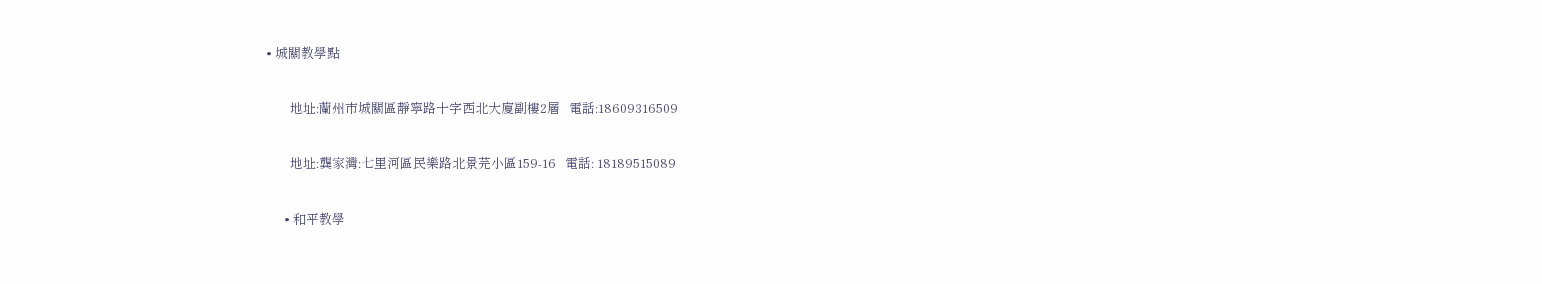• 城關教學點

        地址:蘭州市城關區靜寧路十字西北大廈副樓2層   電話:18609316509

        地址:龔家灣:七里河區民樂路北景芫小區159-16   電話: 18189515089

      • 和平教學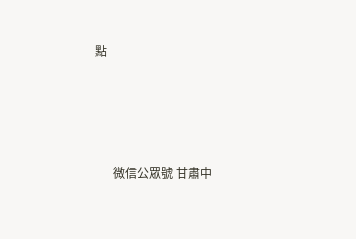點




      微信公眾號 甘肅中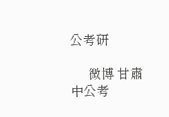公考研

      微博 甘肅中公考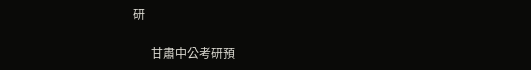研

      甘肅中公考研預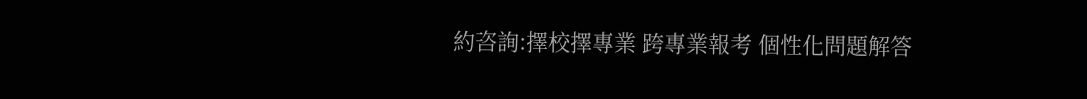約咨詢:擇校擇專業 跨專業報考 個性化問題解答